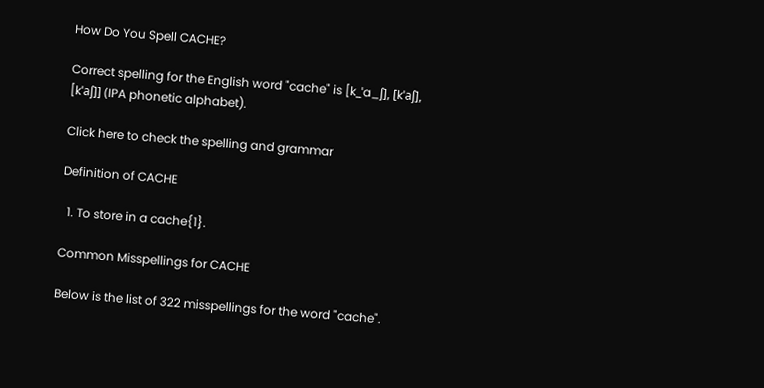How Do You Spell CACHE?

Correct spelling for the English word "cache" is [k_ˈa_ʃ], [kˈaʃ], [kˈaʃ]] (IPA phonetic alphabet).

Click here to check the spelling and grammar

Definition of CACHE

  1. To store in a cache{1}.

Common Misspellings for CACHE

Below is the list of 322 misspellings for the word "cache".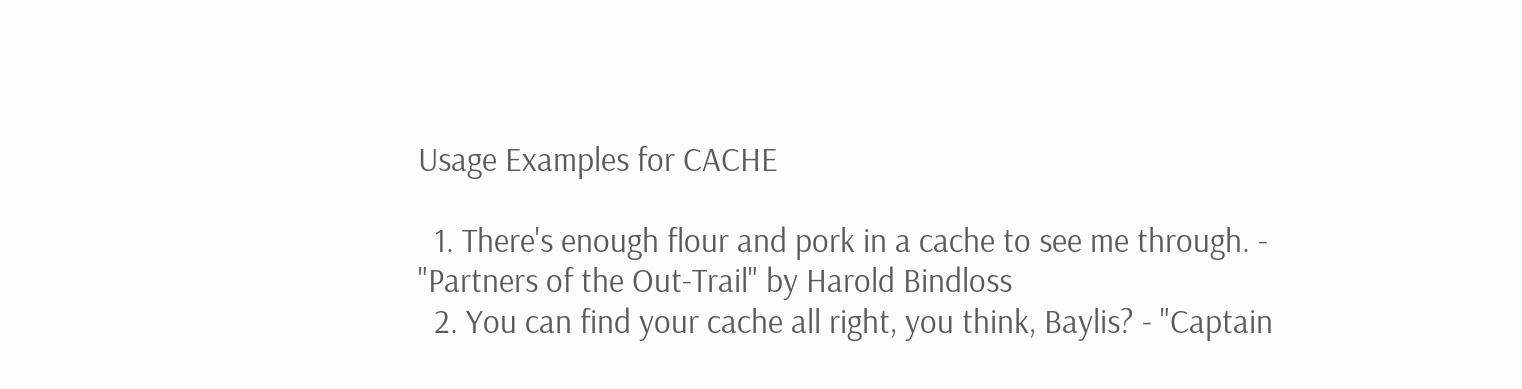Usage Examples for CACHE

  1. There's enough flour and pork in a cache to see me through. - "Partners of the Out-Trail" by Harold Bindloss
  2. You can find your cache all right, you think, Baylis? - "Captain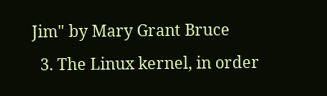Jim" by Mary Grant Bruce
  3. The Linux kernel, in order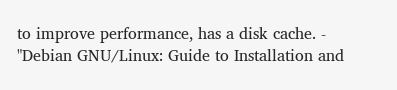to improve performance, has a disk cache. - "Debian GNU/Linux: Guide to Installation and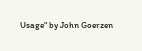Usage" by John Goerzen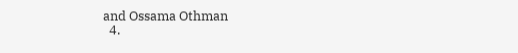and Ossama Othman
  4.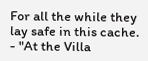For all the while they lay safe in this cache. - "At the Villa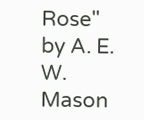Rose" by A. E. W. Mason